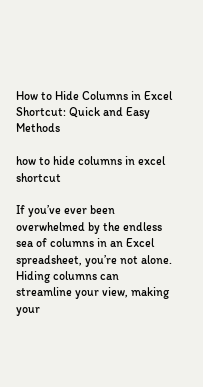How to Hide Columns in Excel Shortcut: Quick and Easy Methods

how to hide columns in excel shortcut

If you’ve ever been overwhelmed by the endless sea of columns in an Excel spreadsheet, you’re not alone. Hiding columns can streamline your view, making your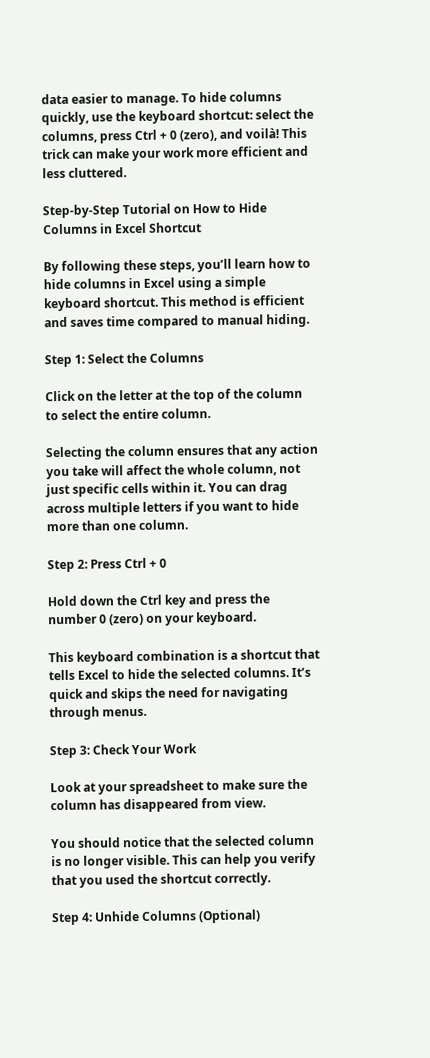data easier to manage. To hide columns quickly, use the keyboard shortcut: select the columns, press Ctrl + 0 (zero), and voilà! This trick can make your work more efficient and less cluttered.

Step-by-Step Tutorial on How to Hide Columns in Excel Shortcut

By following these steps, you’ll learn how to hide columns in Excel using a simple keyboard shortcut. This method is efficient and saves time compared to manual hiding.

Step 1: Select the Columns

Click on the letter at the top of the column to select the entire column.

Selecting the column ensures that any action you take will affect the whole column, not just specific cells within it. You can drag across multiple letters if you want to hide more than one column.

Step 2: Press Ctrl + 0

Hold down the Ctrl key and press the number 0 (zero) on your keyboard.

This keyboard combination is a shortcut that tells Excel to hide the selected columns. It’s quick and skips the need for navigating through menus.

Step 3: Check Your Work

Look at your spreadsheet to make sure the column has disappeared from view.

You should notice that the selected column is no longer visible. This can help you verify that you used the shortcut correctly.

Step 4: Unhide Columns (Optional)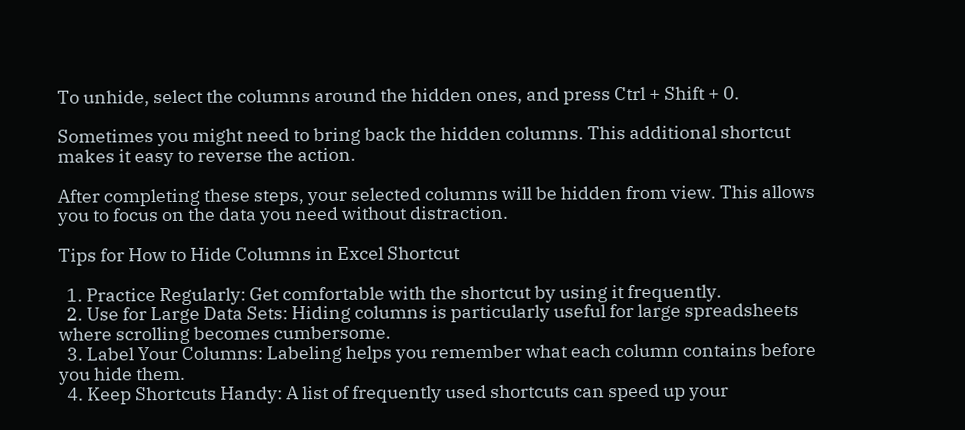To unhide, select the columns around the hidden ones, and press Ctrl + Shift + 0.

Sometimes you might need to bring back the hidden columns. This additional shortcut makes it easy to reverse the action.

After completing these steps, your selected columns will be hidden from view. This allows you to focus on the data you need without distraction.

Tips for How to Hide Columns in Excel Shortcut

  1. Practice Regularly: Get comfortable with the shortcut by using it frequently.
  2. Use for Large Data Sets: Hiding columns is particularly useful for large spreadsheets where scrolling becomes cumbersome.
  3. Label Your Columns: Labeling helps you remember what each column contains before you hide them.
  4. Keep Shortcuts Handy: A list of frequently used shortcuts can speed up your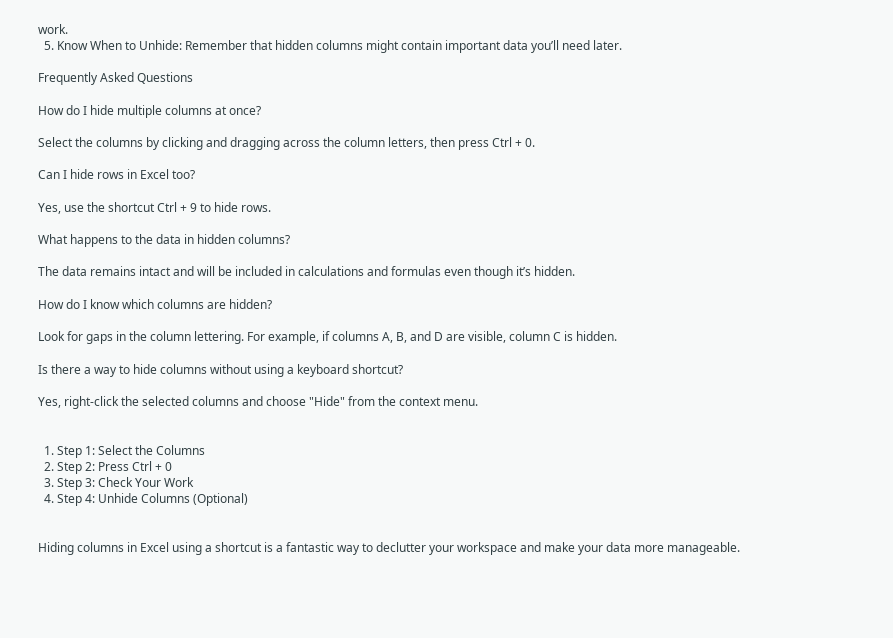work.
  5. Know When to Unhide: Remember that hidden columns might contain important data you’ll need later.

Frequently Asked Questions

How do I hide multiple columns at once?

Select the columns by clicking and dragging across the column letters, then press Ctrl + 0.

Can I hide rows in Excel too?

Yes, use the shortcut Ctrl + 9 to hide rows.

What happens to the data in hidden columns?

The data remains intact and will be included in calculations and formulas even though it’s hidden.

How do I know which columns are hidden?

Look for gaps in the column lettering. For example, if columns A, B, and D are visible, column C is hidden.

Is there a way to hide columns without using a keyboard shortcut?

Yes, right-click the selected columns and choose "Hide" from the context menu.


  1. Step 1: Select the Columns
  2. Step 2: Press Ctrl + 0
  3. Step 3: Check Your Work
  4. Step 4: Unhide Columns (Optional)


Hiding columns in Excel using a shortcut is a fantastic way to declutter your workspace and make your data more manageable.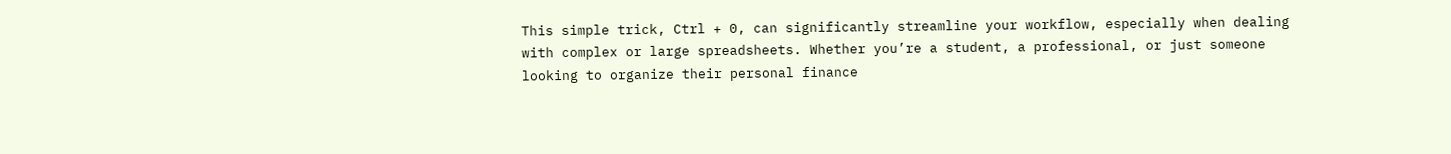This simple trick, Ctrl + 0, can significantly streamline your workflow, especially when dealing with complex or large spreadsheets. Whether you’re a student, a professional, or just someone looking to organize their personal finance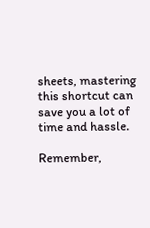sheets, mastering this shortcut can save you a lot of time and hassle.

Remember,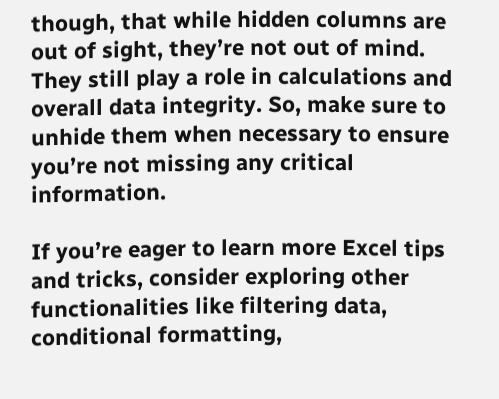though, that while hidden columns are out of sight, they’re not out of mind. They still play a role in calculations and overall data integrity. So, make sure to unhide them when necessary to ensure you’re not missing any critical information.

If you’re eager to learn more Excel tips and tricks, consider exploring other functionalities like filtering data, conditional formatting,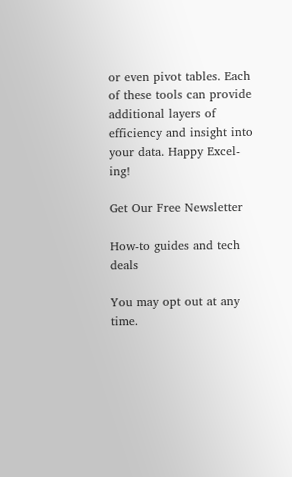or even pivot tables. Each of these tools can provide additional layers of efficiency and insight into your data. Happy Excel-ing!

Get Our Free Newsletter

How-to guides and tech deals

You may opt out at any time.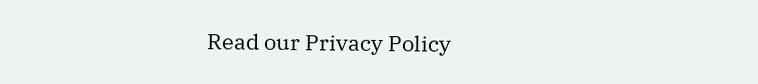Read our Privacy Policy